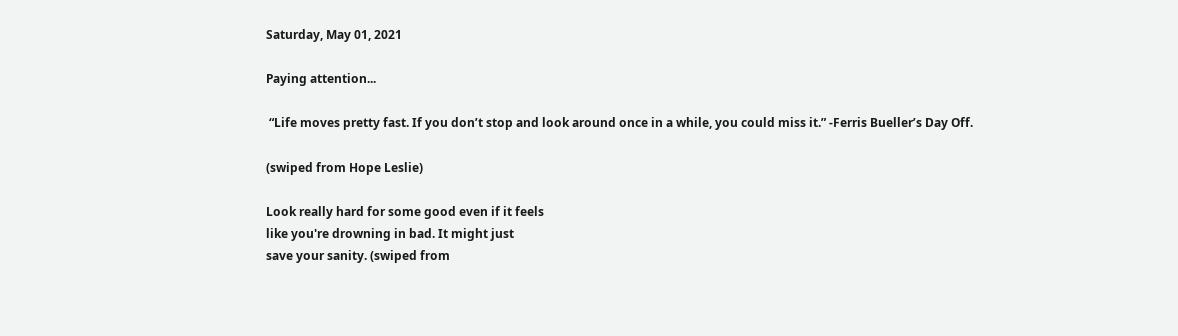Saturday, May 01, 2021

Paying attention...

 “Life moves pretty fast. If you don’t stop and look around once in a while, you could miss it.” -Ferris Bueller’s Day Off.

(swiped from Hope Leslie)

Look really hard for some good even if it feels
like you're drowning in bad. It might just
save your sanity. (swiped from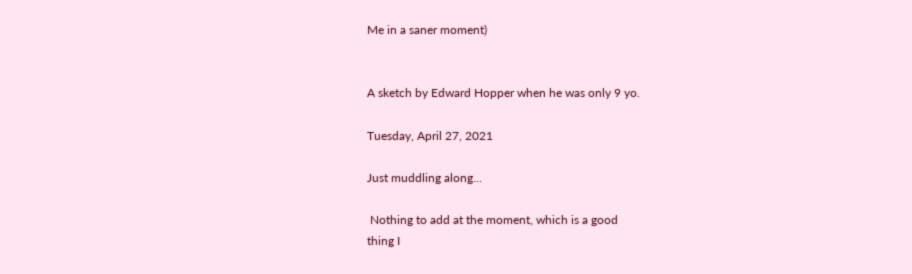Me in a saner moment)


A sketch by Edward Hopper when he was only 9 yo.

Tuesday, April 27, 2021

Just muddling along...

 Nothing to add at the moment, which is a good
thing I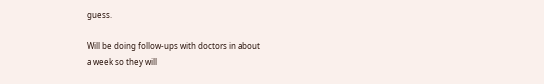guess.

Will be doing follow-ups with doctors in about
a week so they will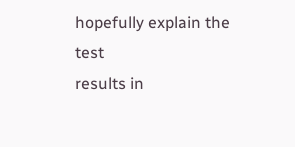hopefully explain the test
results in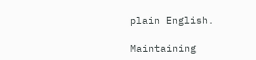plain English.

Maintaining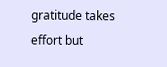gratitude takes effort but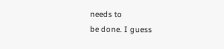needs to
be done. I guess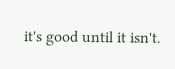it's good until it isn't.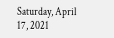Saturday, April 17, 2021